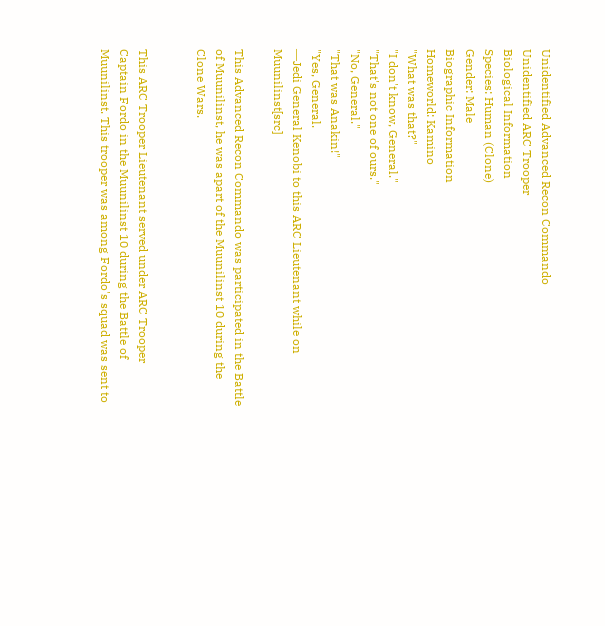Unidentified Advanced Recon Commando
Unidentified ARC Trooper
Biological Information
Species: Human (Clone)
Gender: Male
Biographic Information
Homeworld: Kamino
"What was that?"
"I don't know, General."
"That's not one of ours."
"No, General."
"That was Anakin!"
"Yes, General.
―Jedi General Kenobi to this ARC Lieutenant while on Muunilinst[src]

This Advanced Recon Commando was participated in the Battle of Muunilinst, he was apart of the Muunilinst 10 during the Clone Wars.


This ARC Trooper Lieutenant served under ARC Trooper Captain Fordo in the Muunilinst 10 during the Battle of Muunilinst. This trooper was among Fordo's squad was sent to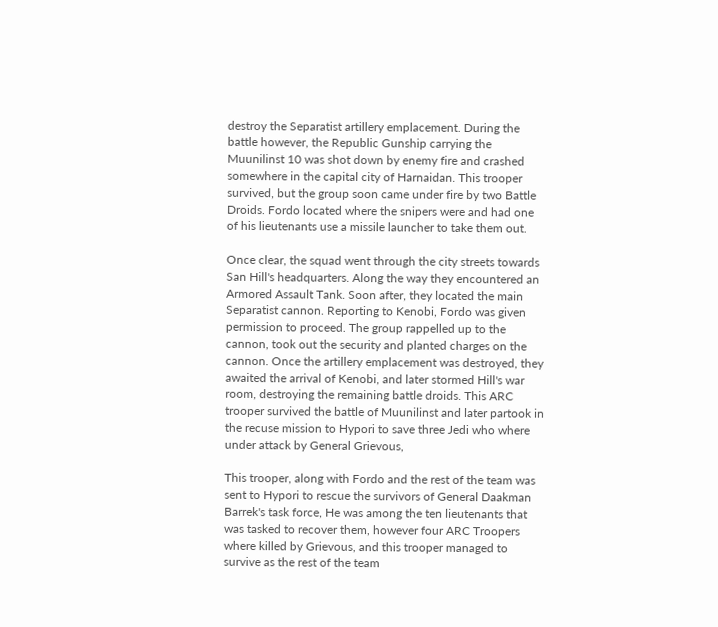destroy the Separatist artillery emplacement. During the battle however, the Republic Gunship carrying the Muunilinst 10 was shot down by enemy fire and crashed somewhere in the capital city of Harnaidan. This trooper survived, but the group soon came under fire by two Battle Droids. Fordo located where the snipers were and had one of his lieutenants use a missile launcher to take them out.

Once clear, the squad went through the city streets towards San Hill's headquarters. Along the way they encountered an Armored Assault Tank. Soon after, they located the main Separatist cannon. Reporting to Kenobi, Fordo was given permission to proceed. The group rappelled up to the cannon, took out the security and planted charges on the cannon. Once the artillery emplacement was destroyed, they awaited the arrival of Kenobi, and later stormed Hill's war room, destroying the remaining battle droids. This ARC trooper survived the battle of Muunilinst and later partook in the recuse mission to Hypori to save three Jedi who where under attack by General Grievous,

This trooper, along with Fordo and the rest of the team was sent to Hypori to rescue the survivors of General Daakman Barrek's task force, He was among the ten lieutenants that was tasked to recover them, however four ARC Troopers where killed by Grievous, and this trooper managed to survive as the rest of the team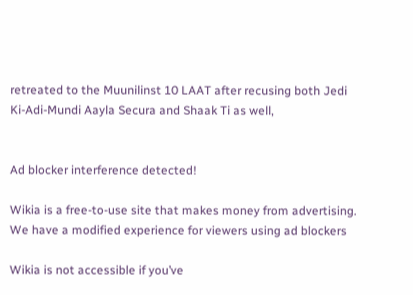retreated to the Muunilinst 10 LAAT after recusing both Jedi Ki-Adi-Mundi Aayla Secura and Shaak Ti as well,


Ad blocker interference detected!

Wikia is a free-to-use site that makes money from advertising. We have a modified experience for viewers using ad blockers

Wikia is not accessible if you’ve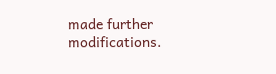made further modifications.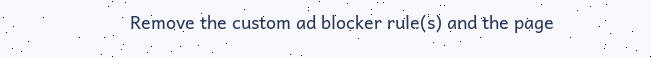Remove the custom ad blocker rule(s) and the page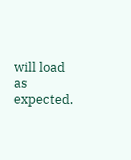will load as expected.